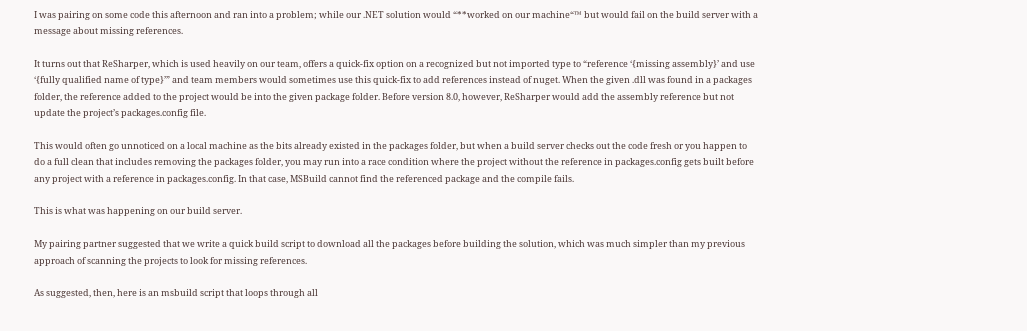I was pairing on some code this afternoon and ran into a problem; while our .NET solution would “**worked on our machine“™ but would fail on the build server with a message about missing references.

It turns out that ReSharper, which is used heavily on our team, offers a quick-fix option on a recognized but not imported type to “reference ‘{missing assembly}’ and use ‘{fully qualified name of type}’” and team members would sometimes use this quick-fix to add references instead of nuget. When the given .dll was found in a packages folder, the reference added to the project would be into the given package folder. Before version 8.0, however, ReSharper would add the assembly reference but not update the project’s packages.config file.

This would often go unnoticed on a local machine as the bits already existed in the packages folder, but when a build server checks out the code fresh or you happen to do a full clean that includes removing the packages folder, you may run into a race condition where the project without the reference in packages.config gets built before any project with a reference in packages.config. In that case, MSBuild cannot find the referenced package and the compile fails.

This is what was happening on our build server.

My pairing partner suggested that we write a quick build script to download all the packages before building the solution, which was much simpler than my previous approach of scanning the projects to look for missing references.

As suggested, then, here is an msbuild script that loops through all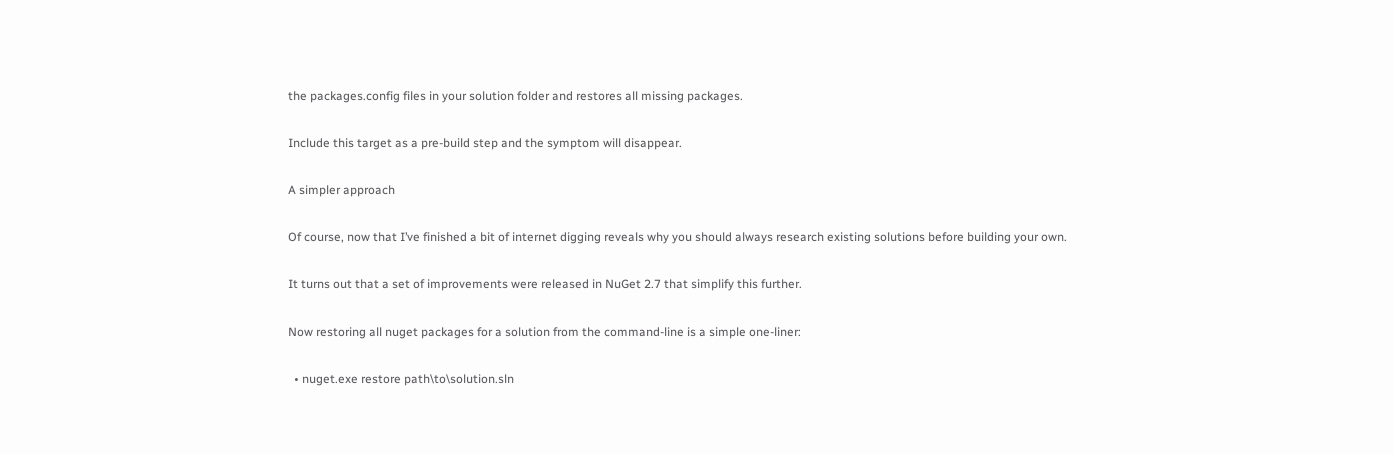the packages.config files in your solution folder and restores all missing packages.

Include this target as a pre-build step and the symptom will disappear.

A simpler approach

Of course, now that I’ve finished a bit of internet digging reveals why you should always research existing solutions before building your own.

It turns out that a set of improvements were released in NuGet 2.7 that simplify this further.

Now restoring all nuget packages for a solution from the command-line is a simple one-liner:

  • nuget.exe restore path\to\solution.sln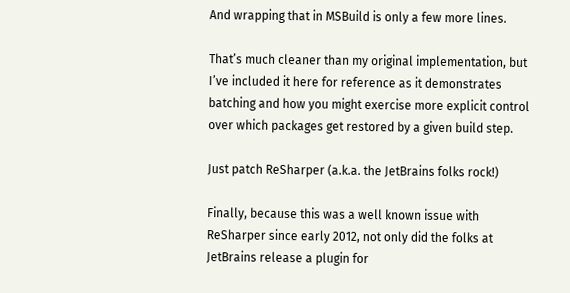And wrapping that in MSBuild is only a few more lines.

That’s much cleaner than my original implementation, but I’ve included it here for reference as it demonstrates batching and how you might exercise more explicit control over which packages get restored by a given build step.

Just patch ReSharper (a.k.a. the JetBrains folks rock!)

Finally, because this was a well known issue with ReSharper since early 2012, not only did the folks at JetBrains release a plugin for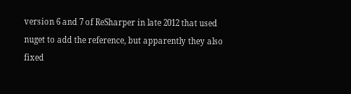version 6 and 7 of ReSharper in late 2012 that used nuget to add the reference, but apparently they also fixed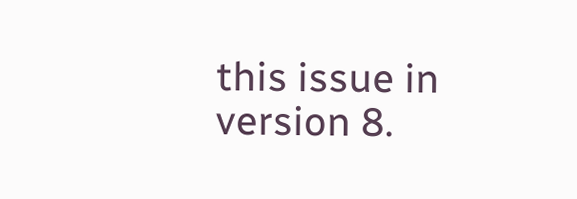this issue in version 8.